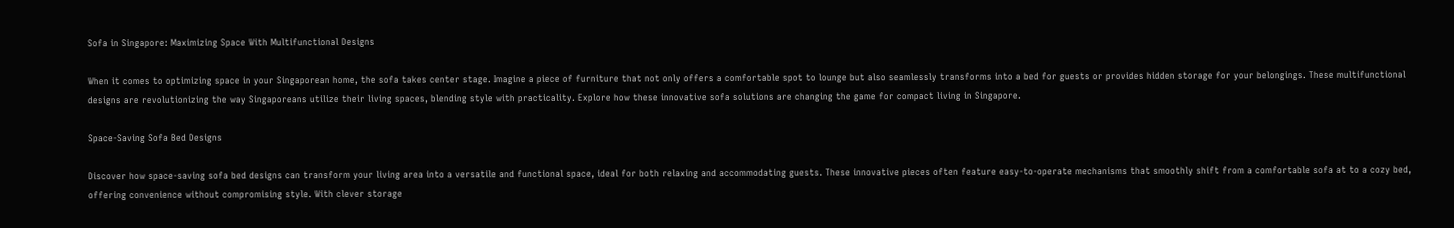Sofa in Singapore: Maximizing Space With Multifunctional Designs

When it comes to optimizing space in your Singaporean home, the sofa takes center stage. Imagine a piece of furniture that not only offers a comfortable spot to lounge but also seamlessly transforms into a bed for guests or provides hidden storage for your belongings. These multifunctional designs are revolutionizing the way Singaporeans utilize their living spaces, blending style with practicality. Explore how these innovative sofa solutions are changing the game for compact living in Singapore.

Space-Saving Sofa Bed Designs

Discover how space-saving sofa bed designs can transform your living area into a versatile and functional space, ideal for both relaxing and accommodating guests. These innovative pieces often feature easy-to-operate mechanisms that smoothly shift from a comfortable sofa at to a cozy bed, offering convenience without compromising style. With clever storage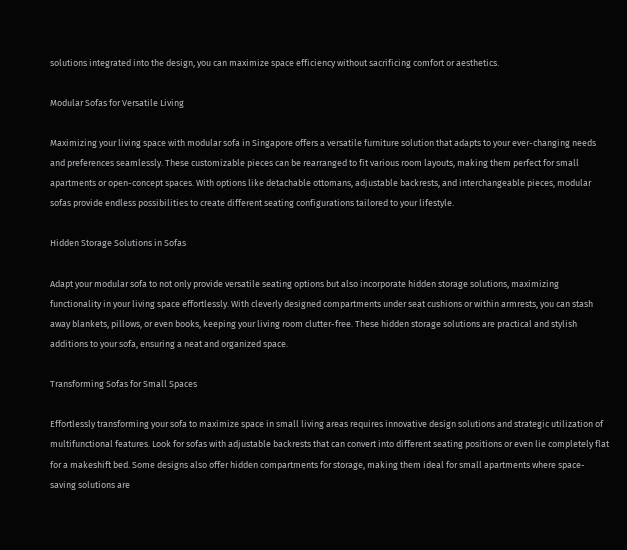solutions integrated into the design, you can maximize space efficiency without sacrificing comfort or aesthetics.

Modular Sofas for Versatile Living

Maximizing your living space with modular sofa in Singapore offers a versatile furniture solution that adapts to your ever-changing needs and preferences seamlessly. These customizable pieces can be rearranged to fit various room layouts, making them perfect for small apartments or open-concept spaces. With options like detachable ottomans, adjustable backrests, and interchangeable pieces, modular sofas provide endless possibilities to create different seating configurations tailored to your lifestyle.

Hidden Storage Solutions in Sofas

Adapt your modular sofa to not only provide versatile seating options but also incorporate hidden storage solutions, maximizing functionality in your living space effortlessly. With cleverly designed compartments under seat cushions or within armrests, you can stash away blankets, pillows, or even books, keeping your living room clutter-free. These hidden storage solutions are practical and stylish additions to your sofa, ensuring a neat and organized space.

Transforming Sofas for Small Spaces

Effortlessly transforming your sofa to maximize space in small living areas requires innovative design solutions and strategic utilization of multifunctional features. Look for sofas with adjustable backrests that can convert into different seating positions or even lie completely flat for a makeshift bed. Some designs also offer hidden compartments for storage, making them ideal for small apartments where space-saving solutions are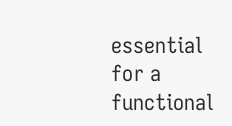essential for a functional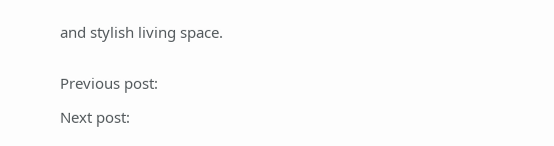and stylish living space.


Previous post:

Next post: